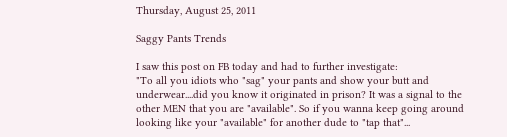Thursday, August 25, 2011

Saggy Pants Trends

I saw this post on FB today and had to further investigate:
"To all you idiots who "sag" your pants and show your butt and underwear....did you know it originated in prison? It was a signal to the other MEN that you are "available". So if you wanna keep going around looking like your "available" for another dude to "tap that"...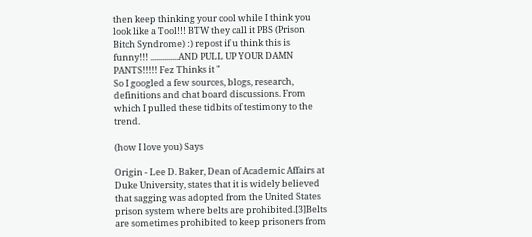then keep thinking your cool while I think you look like a Tool!!! BTW they call it PBS (Prison Bitch Syndrome) :) repost if u think this is funny!!! ..............AND PULL UP YOUR DAMN PANTS!!!!! Fez Thinks it "
So I googled a few sources, blogs, research, definitions and chat board discussions. From which I pulled these tidbits of testimony to the trend.

(how I love you) Says

Origin - Lee D. Baker, Dean of Academic Affairs at Duke University, states that it is widely believed that sagging was adopted from the United States prison system where belts are prohibited.[3]Belts are sometimes prohibited to keep prisoners from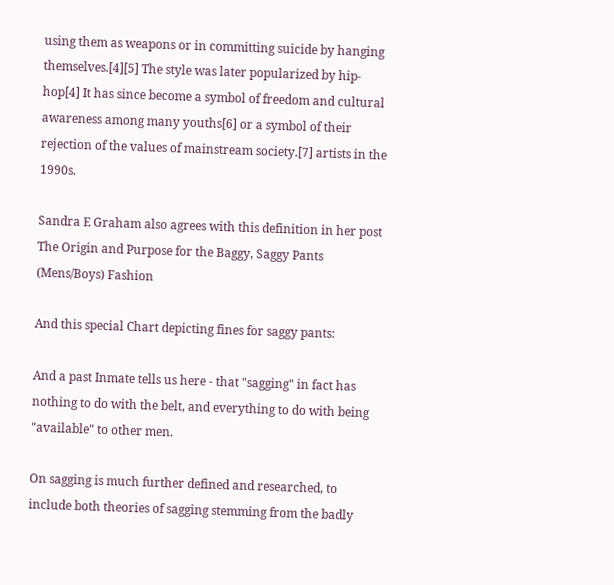using them as weapons or in committing suicide by hanging themselves.[4][5] The style was later popularized by hip-hop[4] It has since become a symbol of freedom and cultural awareness among many youths[6] or a symbol of their rejection of the values of mainstream society.[7] artists in the 1990s.

Sandra E Graham also agrees with this definition in her post
The Origin and Purpose for the Baggy, Saggy Pants (Mens/Boys) Fashion

And this special Chart depicting fines for saggy pants:

And a past Inmate tells us here - that "sagging" in fact has nothing to do with the belt, and everything to do with being "available" to other men.

On sagging is much further defined and researched, to include both theories of sagging stemming from the badly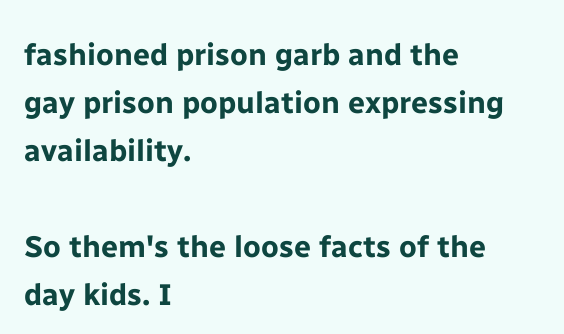fashioned prison garb and the gay prison population expressing availability.

So them's the loose facts of the day kids. I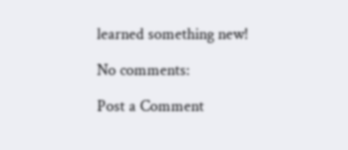learned something new!

No comments:

Post a Comment